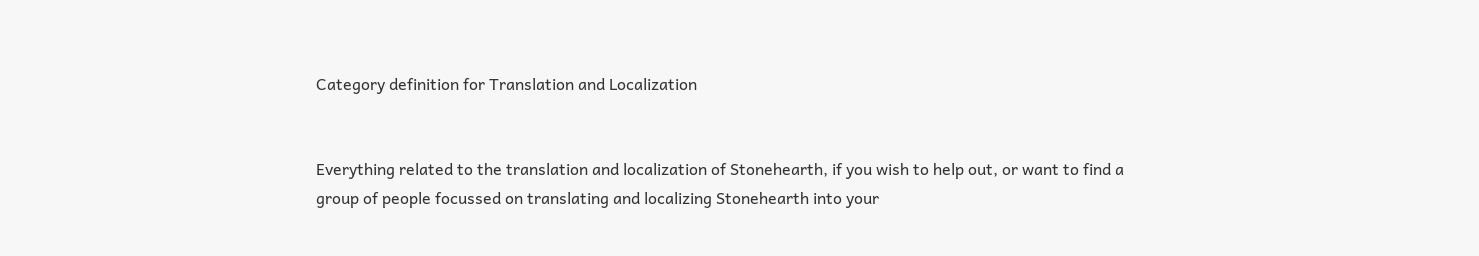Category definition for Translation and Localization


Everything related to the translation and localization of Stonehearth, if you wish to help out, or want to find a group of people focussed on translating and localizing Stonehearth into your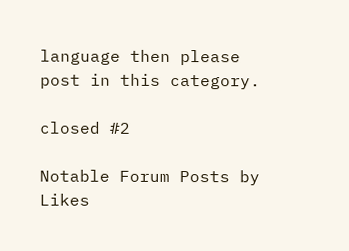language then please post in this category.

closed #2

Notable Forum Posts by Likes